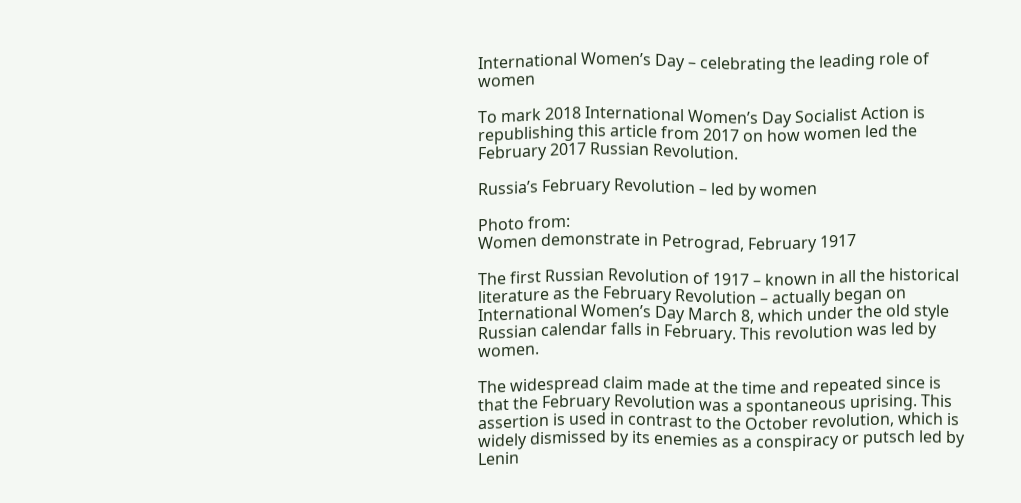International Women’s Day – celebrating the leading role of women

To mark 2018 International Women’s Day Socialist Action is republishing this article from 2017 on how women led the February 2017 Russian Revolution.

Russia’s February Revolution – led by women

Photo from:
Women demonstrate in Petrograd, February 1917

The first Russian Revolution of 1917 – known in all the historical literature as the February Revolution – actually began on International Women’s Day March 8, which under the old style Russian calendar falls in February. This revolution was led by women.

The widespread claim made at the time and repeated since is that the February Revolution was a spontaneous uprising. This assertion is used in contrast to the October revolution, which is widely dismissed by its enemies as a conspiracy or putsch led by Lenin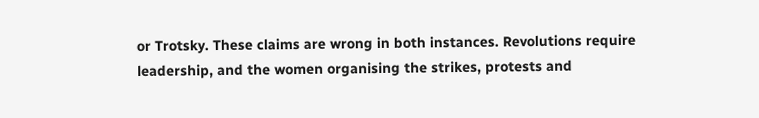or Trotsky. These claims are wrong in both instances. Revolutions require leadership, and the women organising the strikes, protests and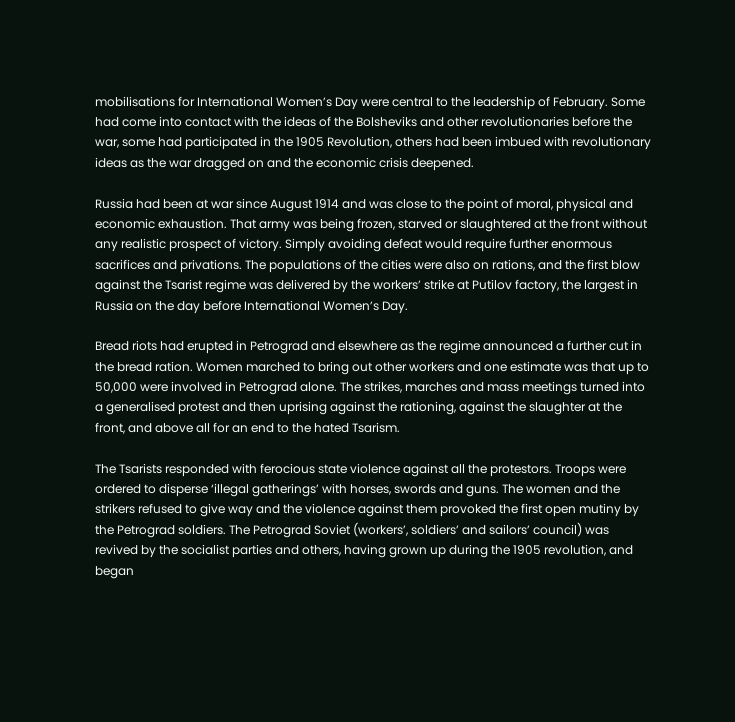mobilisations for International Women’s Day were central to the leadership of February. Some had come into contact with the ideas of the Bolsheviks and other revolutionaries before the war, some had participated in the 1905 Revolution, others had been imbued with revolutionary ideas as the war dragged on and the economic crisis deepened.

Russia had been at war since August 1914 and was close to the point of moral, physical and economic exhaustion. That army was being frozen, starved or slaughtered at the front without any realistic prospect of victory. Simply avoiding defeat would require further enormous sacrifices and privations. The populations of the cities were also on rations, and the first blow against the Tsarist regime was delivered by the workers’ strike at Putilov factory, the largest in Russia on the day before International Women’s Day.

Bread riots had erupted in Petrograd and elsewhere as the regime announced a further cut in the bread ration. Women marched to bring out other workers and one estimate was that up to 50,000 were involved in Petrograd alone. The strikes, marches and mass meetings turned into a generalised protest and then uprising against the rationing, against the slaughter at the front, and above all for an end to the hated Tsarism.

The Tsarists responded with ferocious state violence against all the protestors. Troops were ordered to disperse ‘illegal gatherings’ with horses, swords and guns. The women and the strikers refused to give way and the violence against them provoked the first open mutiny by the Petrograd soldiers. The Petrograd Soviet (workers’, soldiers’ and sailors’ council) was revived by the socialist parties and others, having grown up during the 1905 revolution, and began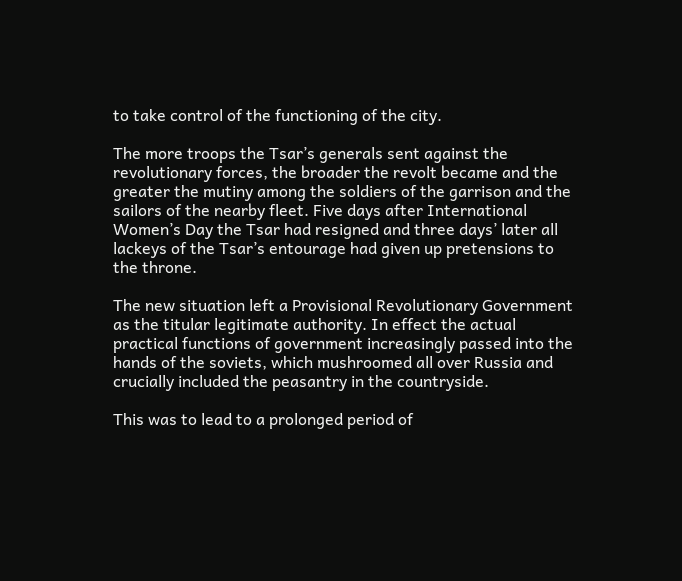to take control of the functioning of the city.

The more troops the Tsar’s generals sent against the revolutionary forces, the broader the revolt became and the greater the mutiny among the soldiers of the garrison and the sailors of the nearby fleet. Five days after International Women’s Day the Tsar had resigned and three days’ later all lackeys of the Tsar’s entourage had given up pretensions to the throne.

The new situation left a Provisional Revolutionary Government as the titular legitimate authority. In effect the actual practical functions of government increasingly passed into the hands of the soviets, which mushroomed all over Russia and crucially included the peasantry in the countryside.

This was to lead to a prolonged period of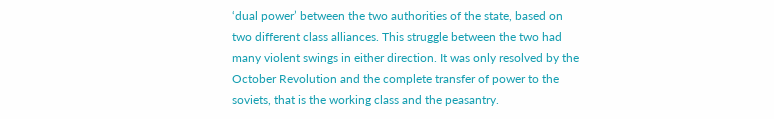‘dual power’ between the two authorities of the state, based on two different class alliances. This struggle between the two had many violent swings in either direction. It was only resolved by the October Revolution and the complete transfer of power to the soviets, that is the working class and the peasantry.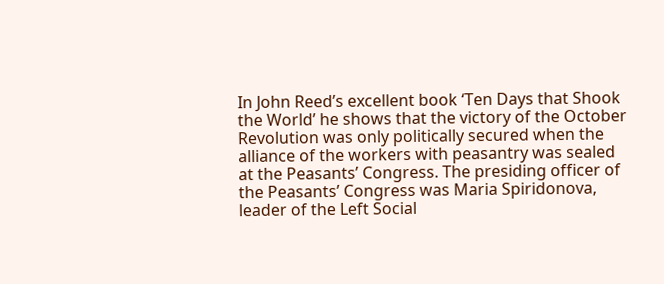In John Reed’s excellent book ‘Ten Days that Shook the World’ he shows that the victory of the October Revolution was only politically secured when the alliance of the workers with peasantry was sealed at the Peasants’ Congress. The presiding officer of the Peasants’ Congress was Maria Spiridonova, leader of the Left Social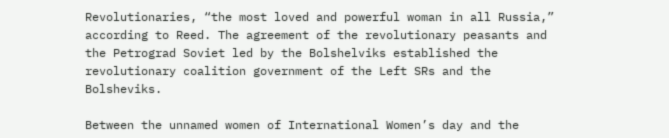Revolutionaries, “the most loved and powerful woman in all Russia,” according to Reed. The agreement of the revolutionary peasants and the Petrograd Soviet led by the Bolshelviks established the revolutionary coalition government of the Left SRs and the Bolsheviks.

Between the unnamed women of International Women’s day and the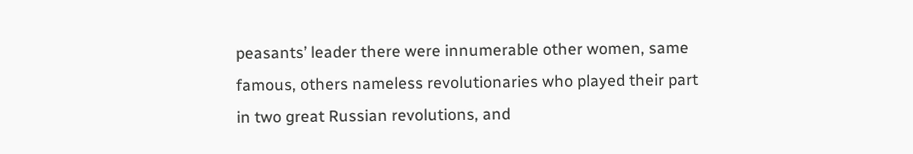peasants’ leader there were innumerable other women, same famous, others nameless revolutionaries who played their part in two great Russian revolutions, and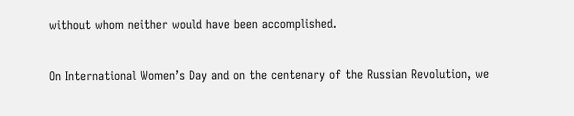without whom neither would have been accomplished.

On International Women’s Day and on the centenary of the Russian Revolution, we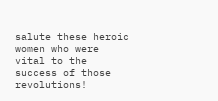salute these heroic women who were vital to the success of those revolutions!